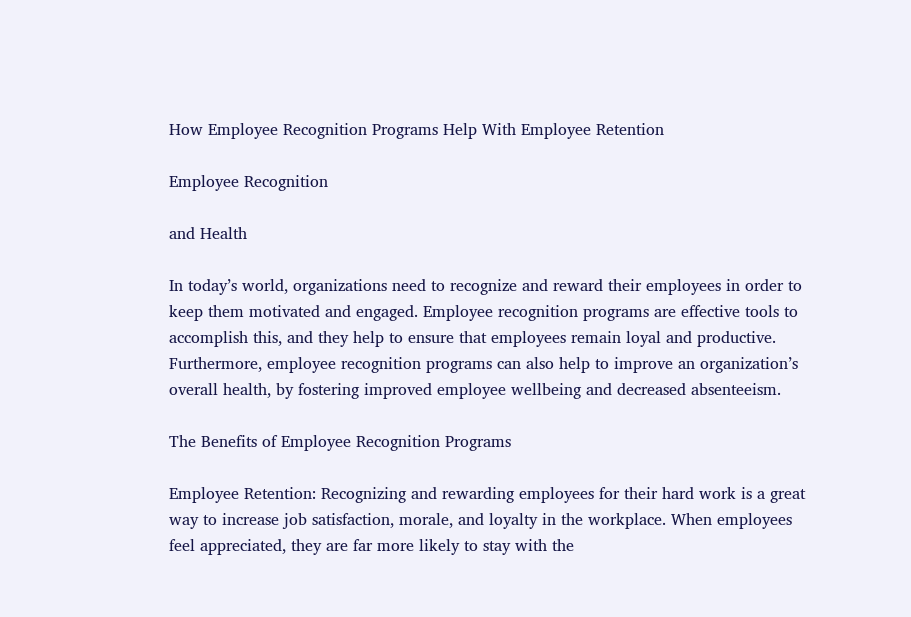How Employee Recognition Programs Help With Employee Retention

Employee Recognition

and Health

In today’s world, organizations need to recognize and reward their employees in order to keep them motivated and engaged. Employee recognition programs are effective tools to accomplish this, and they help to ensure that employees remain loyal and productive. Furthermore, employee recognition programs can also help to improve an organization’s overall health, by fostering improved employee wellbeing and decreased absenteeism.

The Benefits of Employee Recognition Programs

Employee Retention: Recognizing and rewarding employees for their hard work is a great way to increase job satisfaction, morale, and loyalty in the workplace. When employees feel appreciated, they are far more likely to stay with the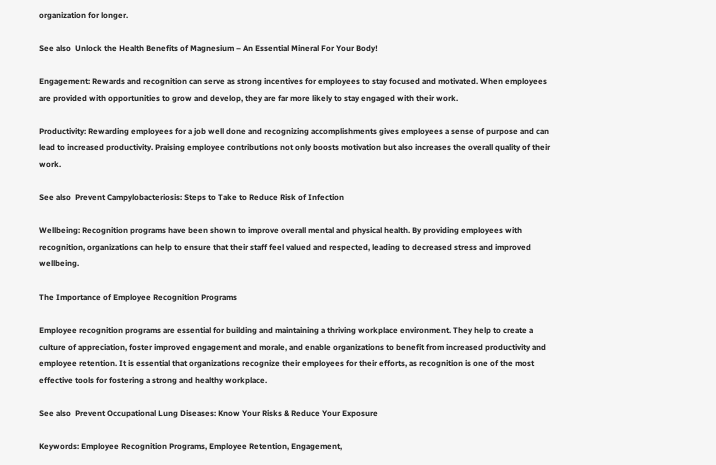organization for longer.

See also  Unlock the Health Benefits of Magnesium – An Essential Mineral For Your Body!

Engagement: Rewards and recognition can serve as strong incentives for employees to stay focused and motivated. When employees are provided with opportunities to grow and develop, they are far more likely to stay engaged with their work.

Productivity: Rewarding employees for a job well done and recognizing accomplishments gives employees a sense of purpose and can lead to increased productivity. Praising employee contributions not only boosts motivation but also increases the overall quality of their work.

See also  Prevent Campylobacteriosis: Steps to Take to Reduce Risk of Infection

Wellbeing: Recognition programs have been shown to improve overall mental and physical health. By providing employees with recognition, organizations can help to ensure that their staff feel valued and respected, leading to decreased stress and improved wellbeing.

The Importance of Employee Recognition Programs

Employee recognition programs are essential for building and maintaining a thriving workplace environment. They help to create a culture of appreciation, foster improved engagement and morale, and enable organizations to benefit from increased productivity and employee retention. It is essential that organizations recognize their employees for their efforts, as recognition is one of the most effective tools for fostering a strong and healthy workplace.

See also  Prevent Occupational Lung Diseases: Know Your Risks & Reduce Your Exposure

Keywords: Employee Recognition Programs, Employee Retention, Engagement,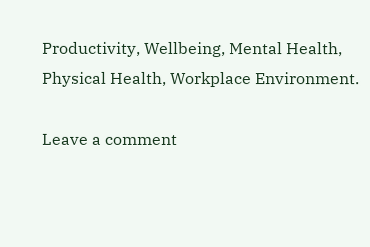Productivity, Wellbeing, Mental Health, Physical Health, Workplace Environment.

Leave a comment